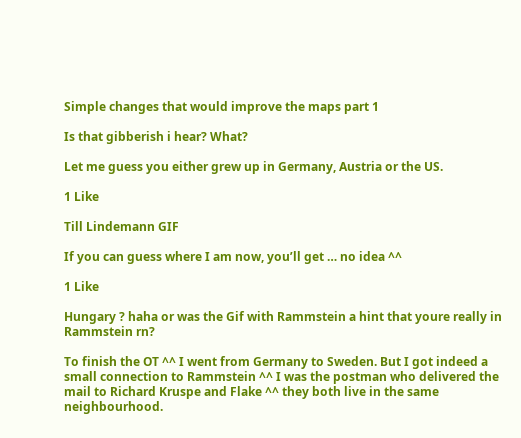Simple changes that would improve the maps part 1

Is that gibberish i hear? What?

Let me guess you either grew up in Germany, Austria or the US.

1 Like

Till Lindemann GIF

If you can guess where I am now, you’ll get … no idea ^^

1 Like

Hungary ? haha or was the Gif with Rammstein a hint that youre really in Rammstein rn?

To finish the OT ^^ I went from Germany to Sweden. But I got indeed a small connection to Rammstein ^^ I was the postman who delivered the mail to Richard Kruspe and Flake ^^ they both live in the same neighbourhood.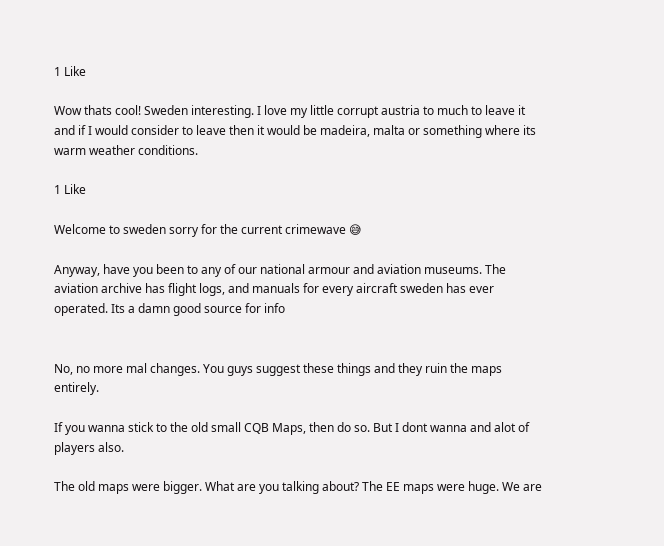1 Like

Wow thats cool! Sweden interesting. I love my little corrupt austria to much to leave it and if I would consider to leave then it would be madeira, malta or something where its warm weather conditions.

1 Like

Welcome to sweden sorry for the current crimewave 😅

Anyway, have you been to any of our national armour and aviation museums. The aviation archive has flight logs, and manuals for every aircraft sweden has ever operated. Its a damn good source for info


No, no more mal changes. You guys suggest these things and they ruin the maps entirely.

If you wanna stick to the old small CQB Maps, then do so. But I dont wanna and alot of players also.

The old maps were bigger. What are you talking about? The EE maps were huge. We are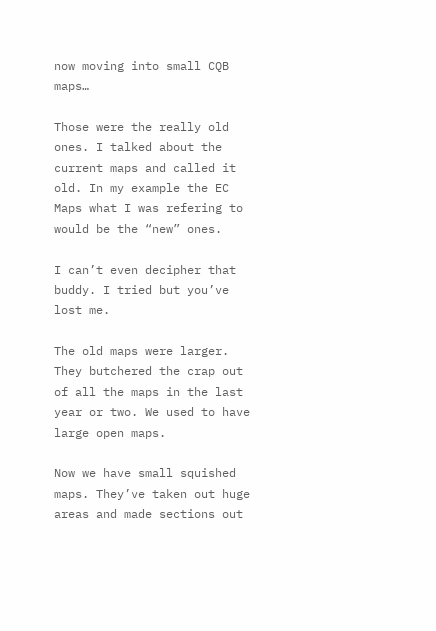now moving into small CQB maps…

Those were the really old ones. I talked about the current maps and called it old. In my example the EC Maps what I was refering to would be the “new” ones.

I can’t even decipher that buddy. I tried but you’ve lost me.

The old maps were larger. They butchered the crap out of all the maps in the last year or two. We used to have large open maps.

Now we have small squished maps. They’ve taken out huge areas and made sections out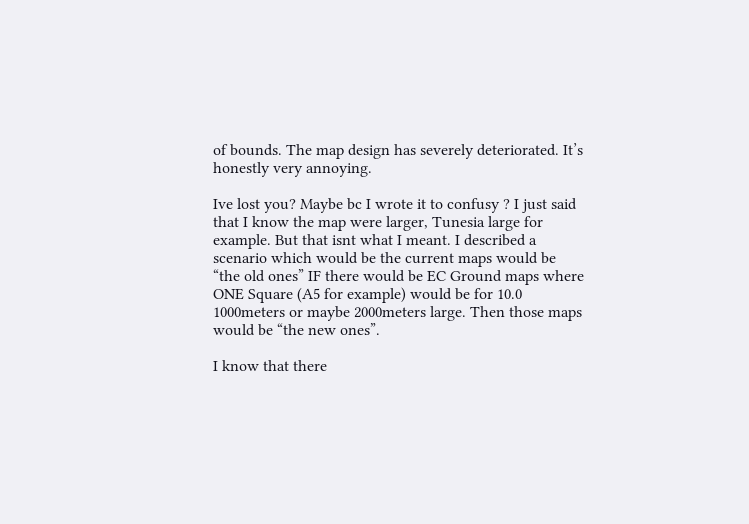of bounds. The map design has severely deteriorated. It’s honestly very annoying.

Ive lost you? Maybe bc I wrote it to confusy ? I just said that I know the map were larger, Tunesia large for example. But that isnt what I meant. I described a scenario which would be the current maps would be “the old ones” IF there would be EC Ground maps where ONE Square (A5 for example) would be for 10.0 1000meters or maybe 2000meters large. Then those maps would be “the new ones”.

I know that there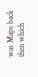was Maps back then which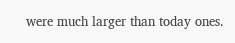were much larger than today ones.